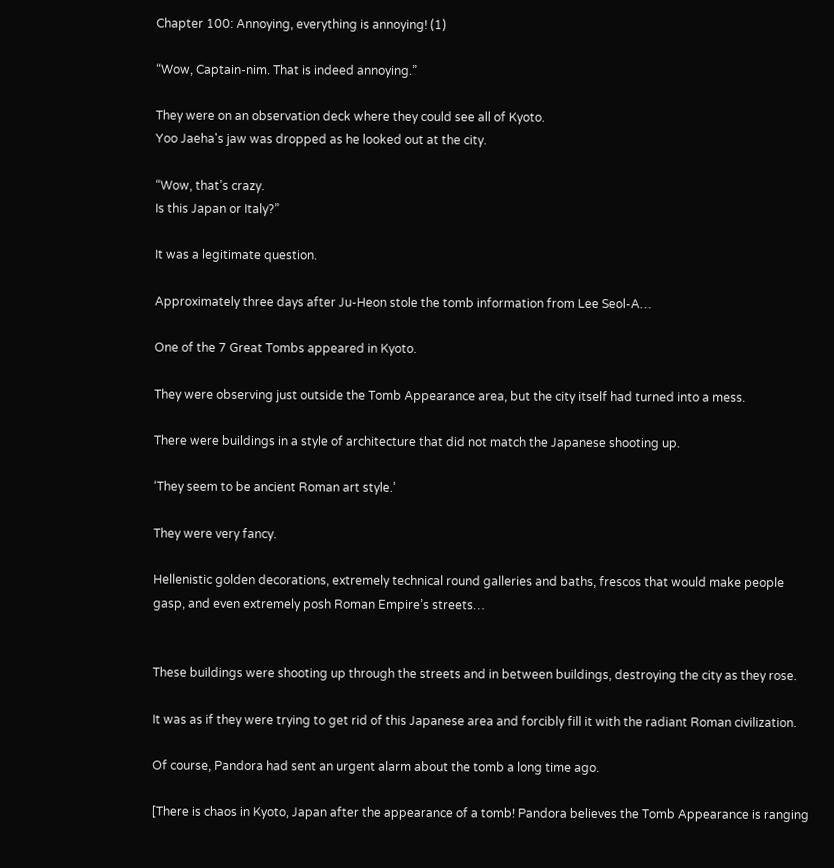Chapter 100: Annoying, everything is annoying! (1)

“Wow, Captain-nim. That is indeed annoying.”

They were on an observation deck where they could see all of Kyoto.
Yoo Jaeha's jaw was dropped as he looked out at the city.

“Wow, that’s crazy.
Is this Japan or Italy?”

It was a legitimate question.

Approximately three days after Ju-Heon stole the tomb information from Lee Seol-A…

One of the 7 Great Tombs appeared in Kyoto.

They were observing just outside the Tomb Appearance area, but the city itself had turned into a mess.

There were buildings in a style of architecture that did not match the Japanese shooting up.

‘They seem to be ancient Roman art style.’

They were very fancy.

Hellenistic golden decorations, extremely technical round galleries and baths, frescos that would make people gasp, and even extremely posh Roman Empire’s streets…


These buildings were shooting up through the streets and in between buildings, destroying the city as they rose.

It was as if they were trying to get rid of this Japanese area and forcibly fill it with the radiant Roman civilization.

Of course, Pandora had sent an urgent alarm about the tomb a long time ago.

[There is chaos in Kyoto, Japan after the appearance of a tomb! Pandora believes the Tomb Appearance is ranging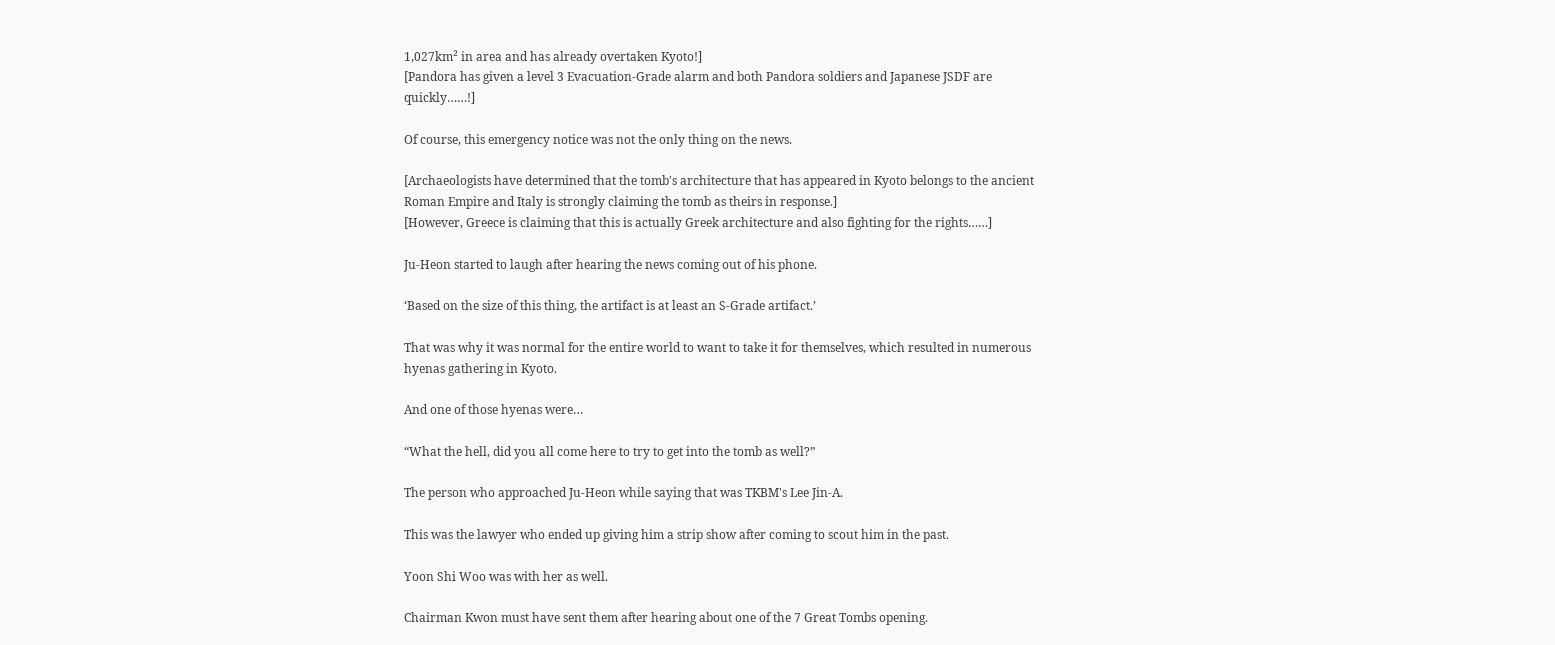1,027km² in area and has already overtaken Kyoto!]
[Pandora has given a level 3 Evacuation-Grade alarm and both Pandora soldiers and Japanese JSDF are quickly……!]

Of course, this emergency notice was not the only thing on the news.

[Archaeologists have determined that the tomb's architecture that has appeared in Kyoto belongs to the ancient Roman Empire and Italy is strongly claiming the tomb as theirs in response.]
[However, Greece is claiming that this is actually Greek architecture and also fighting for the rights……]

Ju-Heon started to laugh after hearing the news coming out of his phone.

‘Based on the size of this thing, the artifact is at least an S-Grade artifact.’

That was why it was normal for the entire world to want to take it for themselves, which resulted in numerous hyenas gathering in Kyoto.

And one of those hyenas were…

“What the hell, did you all come here to try to get into the tomb as well?”

The person who approached Ju-Heon while saying that was TKBM's Lee Jin-A.

This was the lawyer who ended up giving him a strip show after coming to scout him in the past.

Yoon Shi Woo was with her as well.

Chairman Kwon must have sent them after hearing about one of the 7 Great Tombs opening.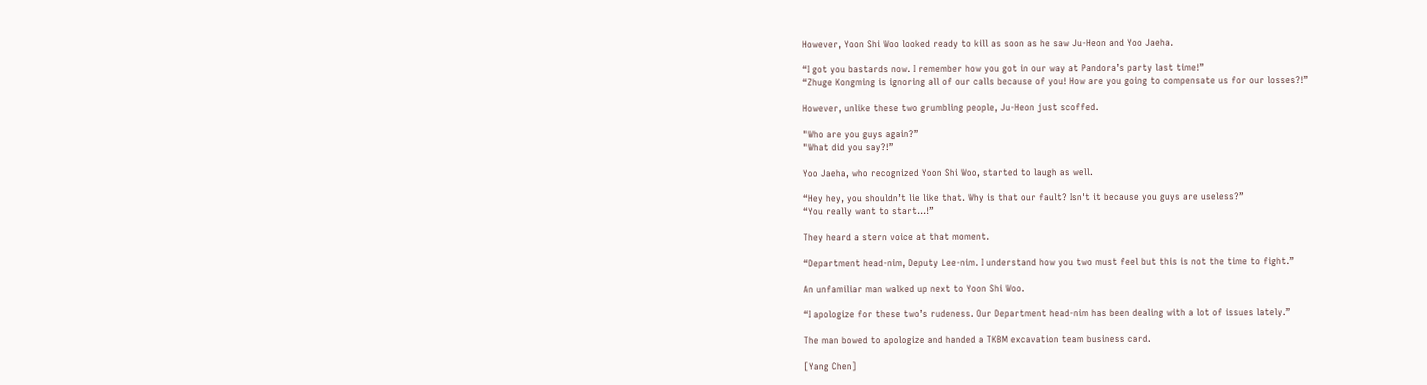However, Yoon Shi Woo looked ready to kill as soon as he saw Ju-Heon and Yoo Jaeha.

“I got you bastards now. I remember how you got in our way at Pandora’s party last time!”
“Zhuge Kongming is ignoring all of our calls because of you! How are you going to compensate us for our losses?!”

However, unlike these two grumbling people, Ju-Heon just scoffed.

"Who are you guys again?”
"What did you say?!”

Yoo Jaeha, who recognized Yoon Shi Woo, started to laugh as well.

“Hey hey, you shouldn’t lie like that. Why is that our fault? Isn't it because you guys are useless?”
“You really want to start…!”

They heard a stern voice at that moment.

“Department head-nim, Deputy Lee-nim. I understand how you two must feel but this is not the time to fight.”

An unfamiliar man walked up next to Yoon Shi Woo.

“I apologize for these two’s rudeness. Our Department head-nim has been dealing with a lot of issues lately.”

The man bowed to apologize and handed a TKBM excavation team business card.

[Yang Chen]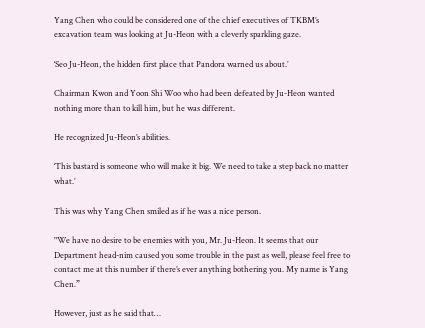Yang Chen who could be considered one of the chief executives of TKBM’s excavation team was looking at Ju-Heon with a cleverly sparkling gaze.

‘Seo Ju-Heon, the hidden first place that Pandora warned us about.’

Chairman Kwon and Yoon Shi Woo who had been defeated by Ju-Heon wanted nothing more than to kill him, but he was different.

He recognized Ju-Heon’s abilities.

‘This bastard is someone who will make it big. We need to take a step back no matter what.’

This was why Yang Chen smiled as if he was a nice person.

"We have no desire to be enemies with you, Mr. Ju-Heon. It seems that our Department head-nim caused you some trouble in the past as well, please feel free to contact me at this number if there’s ever anything bothering you. My name is Yang Chen.”

However, just as he said that…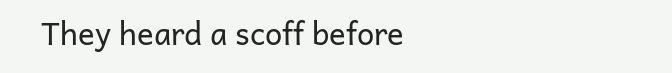They heard a scoff before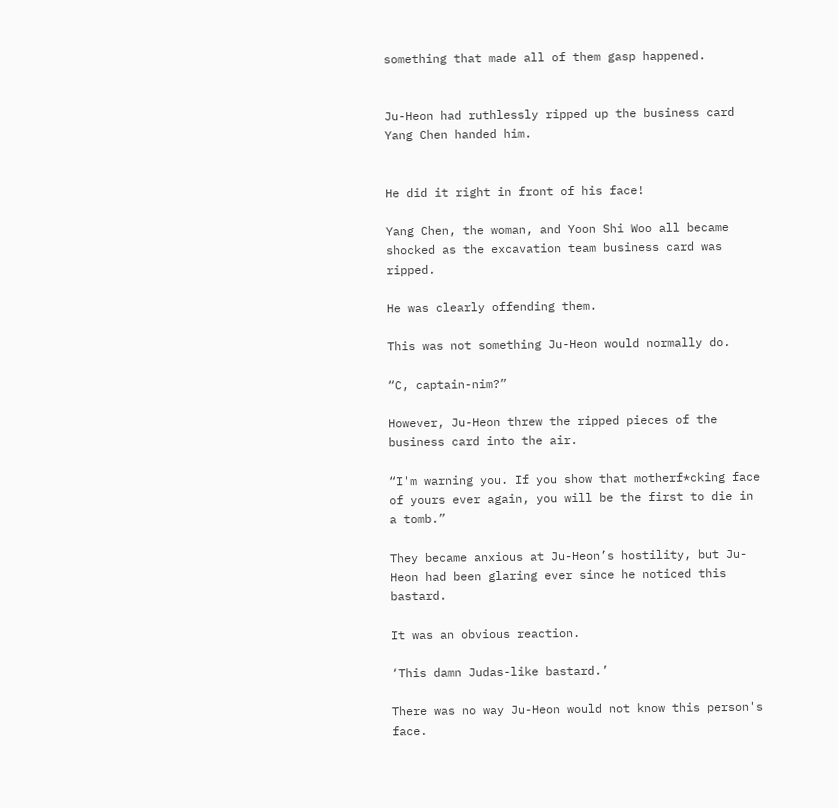something that made all of them gasp happened.


Ju-Heon had ruthlessly ripped up the business card Yang Chen handed him.


He did it right in front of his face!

Yang Chen, the woman, and Yoon Shi Woo all became shocked as the excavation team business card was ripped.

He was clearly offending them.

This was not something Ju-Heon would normally do.

“C, captain-nim?”

However, Ju-Heon threw the ripped pieces of the business card into the air.

“I'm warning you. If you show that motherf*cking face of yours ever again, you will be the first to die in a tomb.”

They became anxious at Ju-Heon’s hostility, but Ju-Heon had been glaring ever since he noticed this bastard.

It was an obvious reaction.

‘This damn Judas-like bastard.’

There was no way Ju-Heon would not know this person's face.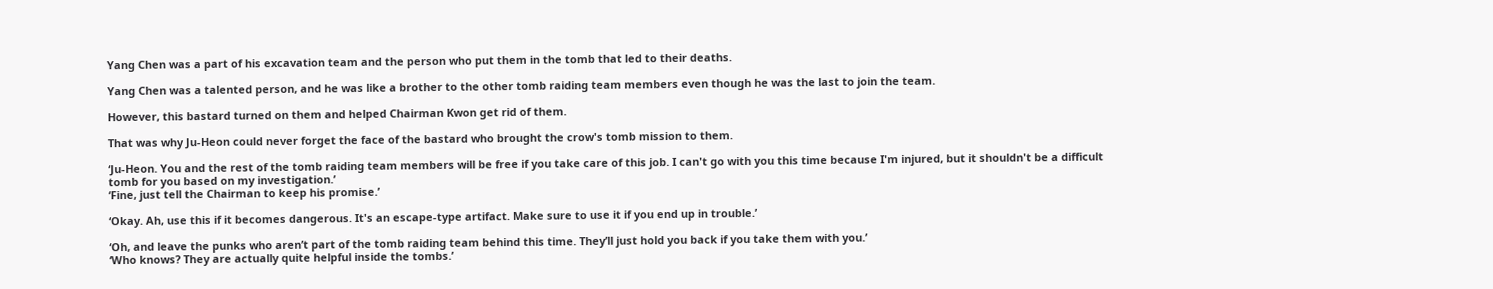Yang Chen was a part of his excavation team and the person who put them in the tomb that led to their deaths.

Yang Chen was a talented person, and he was like a brother to the other tomb raiding team members even though he was the last to join the team.

However, this bastard turned on them and helped Chairman Kwon get rid of them.

That was why Ju-Heon could never forget the face of the bastard who brought the crow's tomb mission to them.

‘Ju-Heon. You and the rest of the tomb raiding team members will be free if you take care of this job. I can't go with you this time because I'm injured, but it shouldn't be a difficult tomb for you based on my investigation.’
‘Fine, just tell the Chairman to keep his promise.’

‘Okay. Ah, use this if it becomes dangerous. It's an escape-type artifact. Make sure to use it if you end up in trouble.’

‘Oh, and leave the punks who aren’t part of the tomb raiding team behind this time. They’ll just hold you back if you take them with you.’
‘Who knows? They are actually quite helpful inside the tombs.’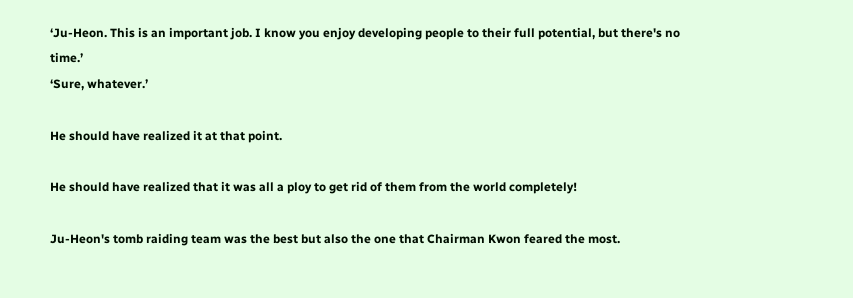‘Ju-Heon. This is an important job. I know you enjoy developing people to their full potential, but there's no time.’
‘Sure, whatever.’

He should have realized it at that point.

He should have realized that it was all a ploy to get rid of them from the world completely!

Ju-Heon's tomb raiding team was the best but also the one that Chairman Kwon feared the most.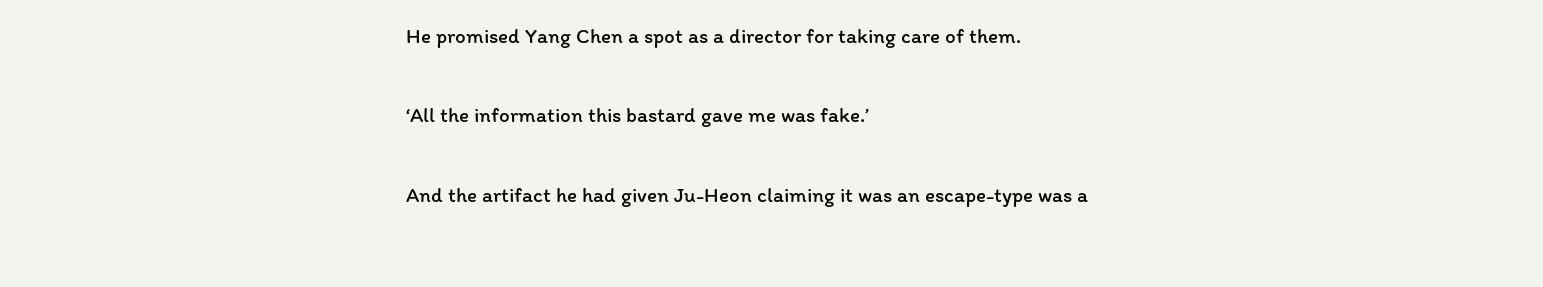He promised Yang Chen a spot as a director for taking care of them.

‘All the information this bastard gave me was fake.’

And the artifact he had given Ju-Heon claiming it was an escape-type was a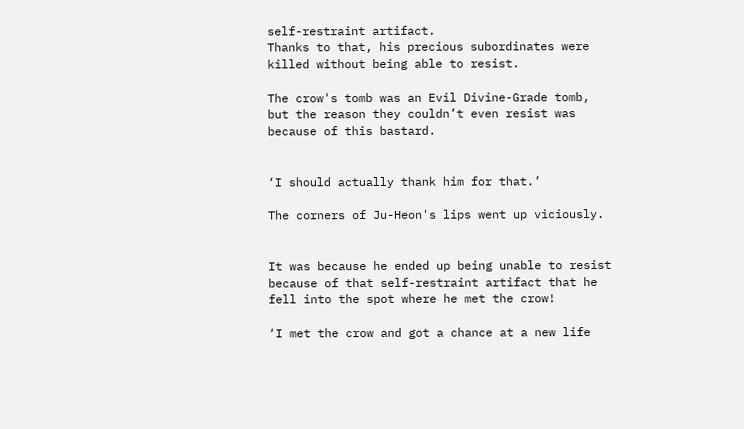self-restraint artifact.
Thanks to that, his precious subordinates were killed without being able to resist.

The crow's tomb was an Evil Divine-Grade tomb, but the reason they couldn’t even resist was because of this bastard.


‘I should actually thank him for that.’

The corners of Ju-Heon's lips went up viciously.


It was because he ended up being unable to resist because of that self-restraint artifact that he fell into the spot where he met the crow!

‘I met the crow and got a chance at a new life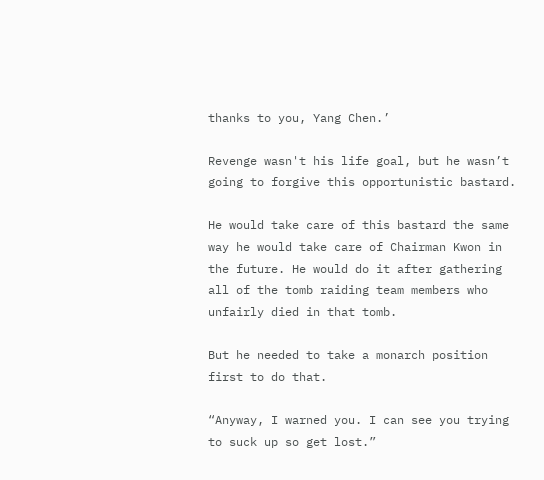thanks to you, Yang Chen.’

Revenge wasn't his life goal, but he wasn’t going to forgive this opportunistic bastard.

He would take care of this bastard the same way he would take care of Chairman Kwon in the future. He would do it after gathering all of the tomb raiding team members who unfairly died in that tomb.

But he needed to take a monarch position first to do that.

“Anyway, I warned you. I can see you trying to suck up so get lost.”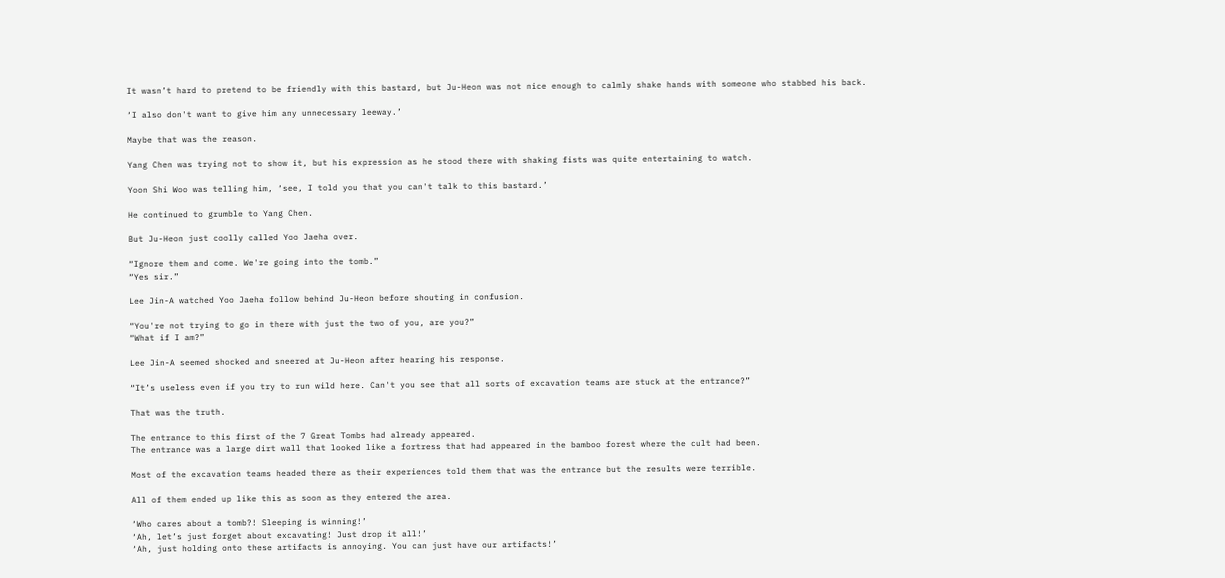It wasn’t hard to pretend to be friendly with this bastard, but Ju-Heon was not nice enough to calmly shake hands with someone who stabbed his back.

‘I also don't want to give him any unnecessary leeway.’

Maybe that was the reason.

Yang Chen was trying not to show it, but his expression as he stood there with shaking fists was quite entertaining to watch.

Yoon Shi Woo was telling him, ‘see, I told you that you can't talk to this bastard.’

He continued to grumble to Yang Chen.

But Ju-Heon just coolly called Yoo Jaeha over.

“Ignore them and come. We're going into the tomb.”
“Yes sir.”

Lee Jin-A watched Yoo Jaeha follow behind Ju-Heon before shouting in confusion.

“You're not trying to go in there with just the two of you, are you?”
“What if I am?”

Lee Jin-A seemed shocked and sneered at Ju-Heon after hearing his response.

“It’s useless even if you try to run wild here. Can't you see that all sorts of excavation teams are stuck at the entrance?”

That was the truth.

The entrance to this first of the 7 Great Tombs had already appeared.
The entrance was a large dirt wall that looked like a fortress that had appeared in the bamboo forest where the cult had been.

Most of the excavation teams headed there as their experiences told them that was the entrance but the results were terrible.

All of them ended up like this as soon as they entered the area.

‘Who cares about a tomb?! Sleeping is winning!’
‘Ah, let’s just forget about excavating! Just drop it all!’
‘Ah, just holding onto these artifacts is annoying. You can just have our artifacts!’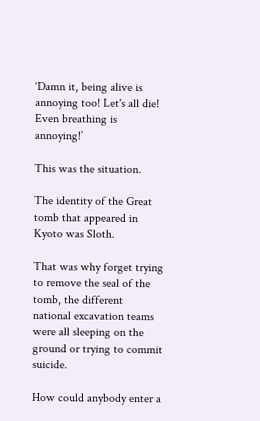‘Damn it, being alive is annoying too! Let's all die! Even breathing is annoying!’

This was the situation.

The identity of the Great tomb that appeared in Kyoto was Sloth.

That was why forget trying to remove the seal of the tomb, the different national excavation teams were all sleeping on the ground or trying to commit suicide.

How could anybody enter a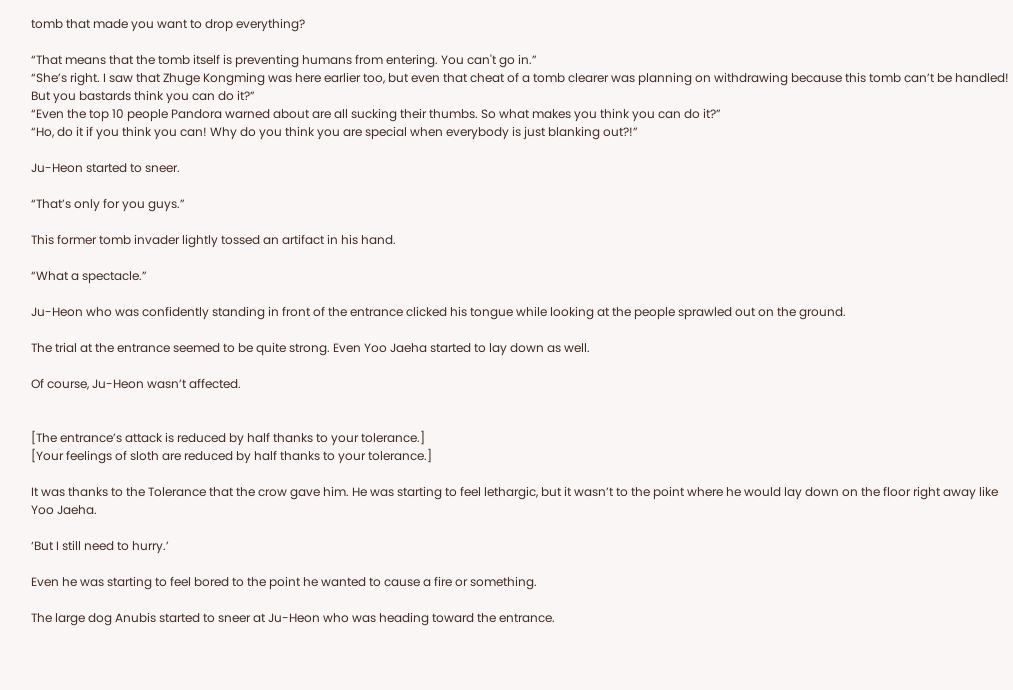tomb that made you want to drop everything?

“That means that the tomb itself is preventing humans from entering. You can't go in.”
“She’s right. I saw that Zhuge Kongming was here earlier too, but even that cheat of a tomb clearer was planning on withdrawing because this tomb can’t be handled! But you bastards think you can do it?”
“Even the top 10 people Pandora warned about are all sucking their thumbs. So what makes you think you can do it?”
“Ho, do it if you think you can! Why do you think you are special when everybody is just blanking out?!”

Ju-Heon started to sneer.

“That’s only for you guys.”

This former tomb invader lightly tossed an artifact in his hand.

“What a spectacle.”

Ju-Heon who was confidently standing in front of the entrance clicked his tongue while looking at the people sprawled out on the ground.

The trial at the entrance seemed to be quite strong. Even Yoo Jaeha started to lay down as well.

Of course, Ju-Heon wasn’t affected.


[The entrance’s attack is reduced by half thanks to your tolerance.]
[Your feelings of sloth are reduced by half thanks to your tolerance.]

It was thanks to the Tolerance that the crow gave him. He was starting to feel lethargic, but it wasn’t to the point where he would lay down on the floor right away like Yoo Jaeha.

‘But I still need to hurry.’

Even he was starting to feel bored to the point he wanted to cause a fire or something.

The large dog Anubis started to sneer at Ju-Heon who was heading toward the entrance.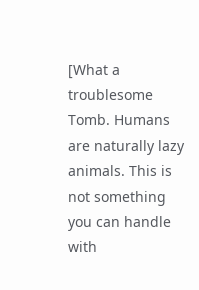[What a troublesome Tomb. Humans are naturally lazy animals. This is not something you can handle with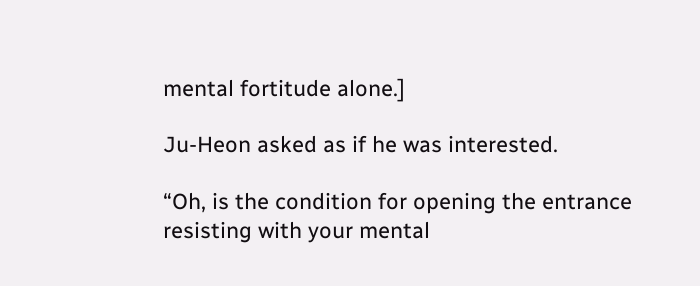mental fortitude alone.]

Ju-Heon asked as if he was interested.

“Oh, is the condition for opening the entrance resisting with your mental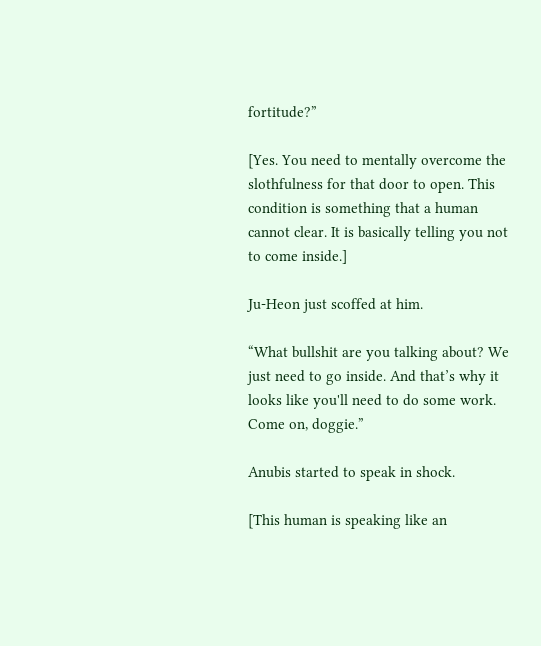fortitude?”

[Yes. You need to mentally overcome the slothfulness for that door to open. This condition is something that a human cannot clear. It is basically telling you not to come inside.]

Ju-Heon just scoffed at him.

“What bullshit are you talking about? We just need to go inside. And that’s why it looks like you'll need to do some work. Come on, doggie.”

Anubis started to speak in shock.

[This human is speaking like an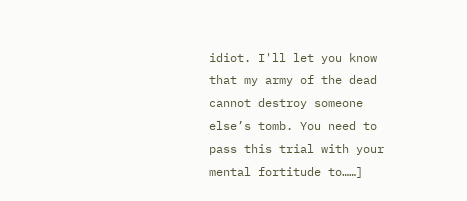idiot. I'll let you know that my army of the dead cannot destroy someone else’s tomb. You need to pass this trial with your mental fortitude to……]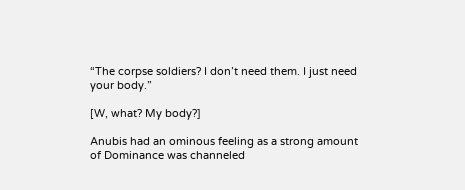“The corpse soldiers? I don’t need them. I just need your body.”

[W, what? My body?]

Anubis had an ominous feeling as a strong amount of Dominance was channeled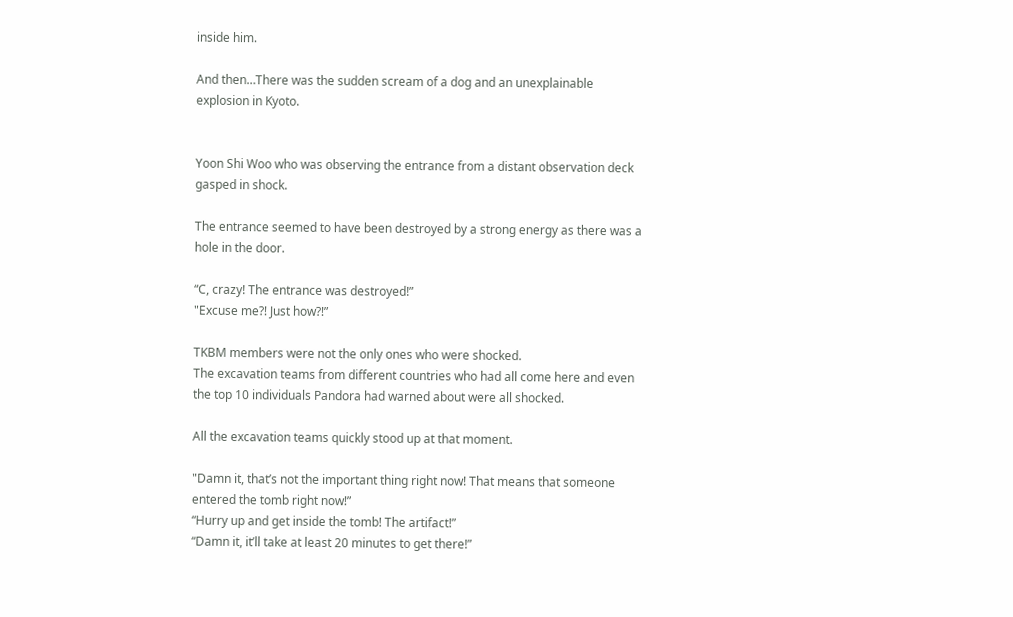inside him.

And then…There was the sudden scream of a dog and an unexplainable explosion in Kyoto.


Yoon Shi Woo who was observing the entrance from a distant observation deck gasped in shock.

The entrance seemed to have been destroyed by a strong energy as there was a hole in the door.

“C, crazy! The entrance was destroyed!”
"Excuse me?! Just how?!”

TKBM members were not the only ones who were shocked.
The excavation teams from different countries who had all come here and even the top 10 individuals Pandora had warned about were all shocked.

All the excavation teams quickly stood up at that moment.

"Damn it, that’s not the important thing right now! That means that someone entered the tomb right now!”
“Hurry up and get inside the tomb! The artifact!”
“Damn it, it’ll take at least 20 minutes to get there!”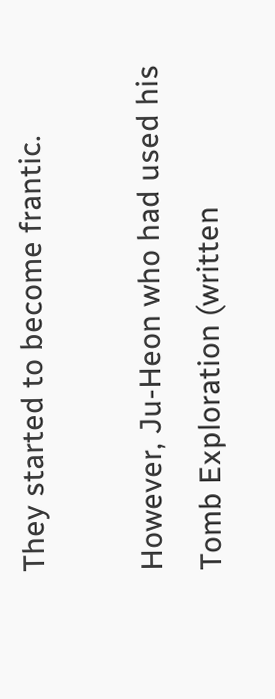They started to become frantic.

However, Ju-Heon who had used his Tomb Exploration (written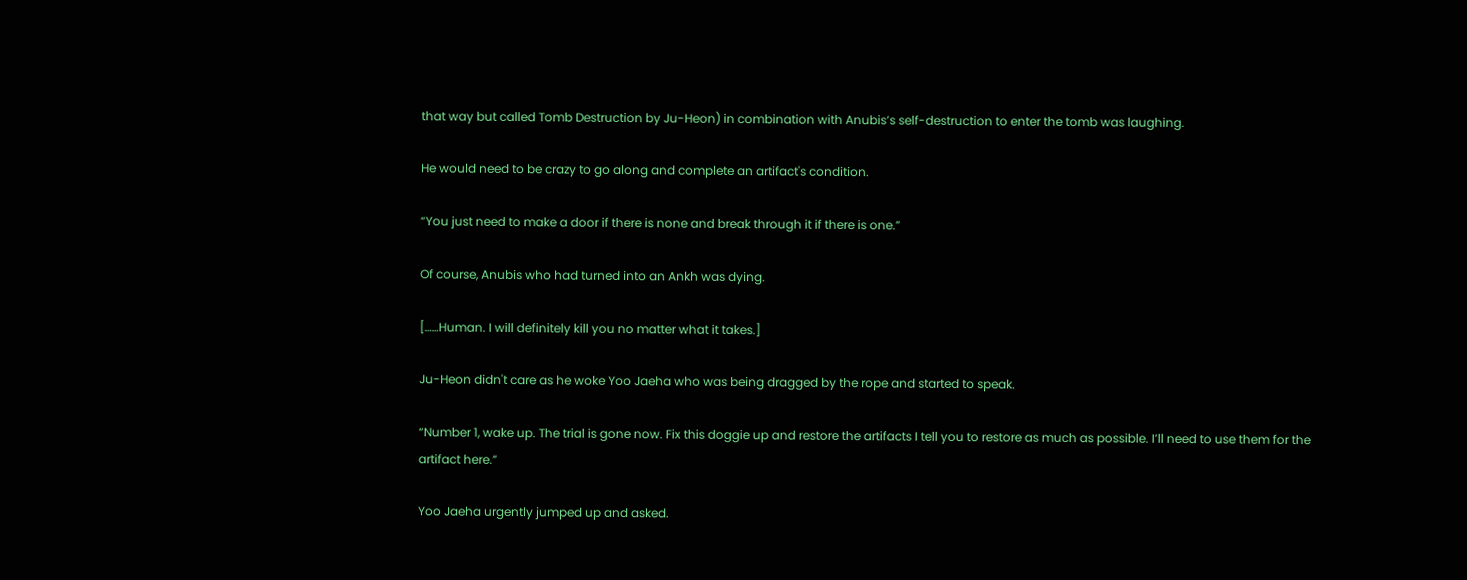that way but called Tomb Destruction by Ju-Heon) in combination with Anubis’s self-destruction to enter the tomb was laughing.

He would need to be crazy to go along and complete an artifact's condition.

“You just need to make a door if there is none and break through it if there is one.”

Of course, Anubis who had turned into an Ankh was dying.

[……Human. I will definitely kill you no matter what it takes.]

Ju-Heon didn't care as he woke Yoo Jaeha who was being dragged by the rope and started to speak.

“Number 1, wake up. The trial is gone now. Fix this doggie up and restore the artifacts I tell you to restore as much as possible. I’ll need to use them for the artifact here.”

Yoo Jaeha urgently jumped up and asked.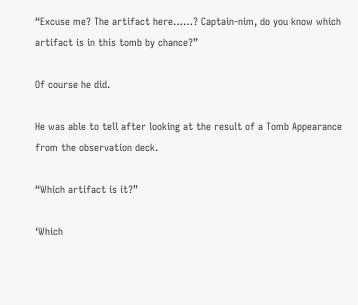“Excuse me? The artifact here……? Captain-nim, do you know which artifact is in this tomb by chance?”

Of course he did.

He was able to tell after looking at the result of a Tomb Appearance from the observation deck.

“Which artifact is it?”

‘Which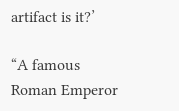artifact is it?’

“A famous Roman Emperor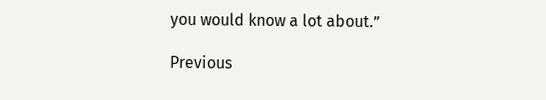you would know a lot about.”

Previous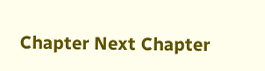Chapter Next Chapter